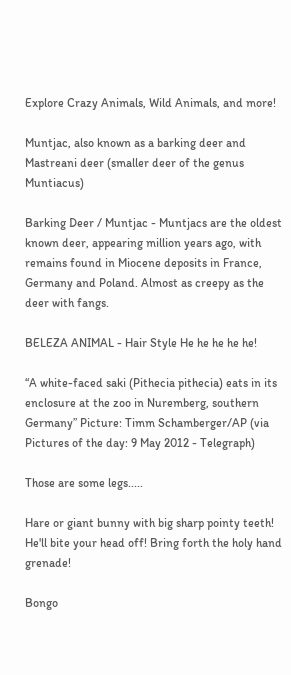Explore Crazy Animals, Wild Animals, and more!

Muntjac, also known as a barking deer and Mastreani deer (smaller deer of the genus Muntiacus)

Barking Deer / Muntjac - Muntjacs are the oldest known deer, appearing million years ago, with remains found in Miocene deposits in France, Germany and Poland. Almost as creepy as the deer with fangs.

BELEZA ANIMAL - Hair Style He he he he he!

“A white-faced saki (Pithecia pithecia) eats in its enclosure at the zoo in Nuremberg, southern Germany” Picture: Timm Schamberger/AP (via Pictures of the day: 9 May 2012 - Telegraph)

Those are some legs.....

Hare or giant bunny with big sharp pointy teeth! He'll bite your head off! Bring forth the holy hand grenade!

Bongo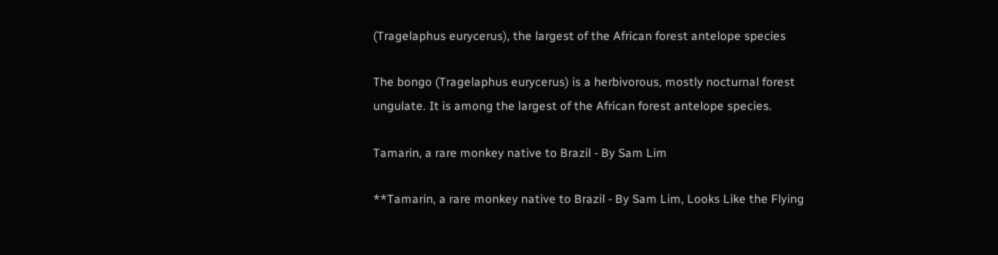(Tragelaphus eurycerus), the largest of the African forest antelope species

The bongo (Tragelaphus eurycerus) is a herbivorous, mostly nocturnal forest ungulate. It is among the largest of the African forest antelope species.

Tamarin, a rare monkey native to Brazil - By Sam Lim

**Tamarin, a rare monkey native to Brazil - By Sam Lim, Looks Like the Flying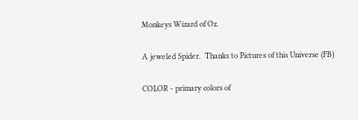Monkeys Wizard of Oz.

A jeweled Spider.  Thanks to Pictures of this Universe (FB)

COLOR - primary colors of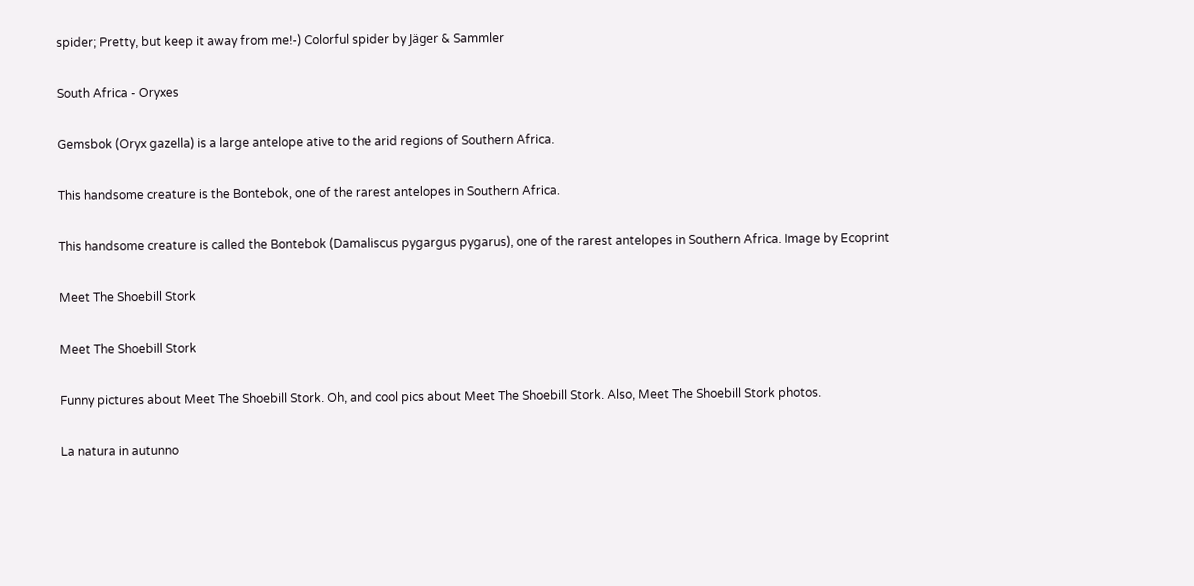spider; Pretty, but keep it away from me!-) Colorful spider by Jäger & Sammler

South Africa - Oryxes

Gemsbok (Oryx gazella) is a large antelope ative to the arid regions of Southern Africa.

This handsome creature is the Bontebok, one of the rarest antelopes in Southern Africa.

This handsome creature is called the Bontebok (Damaliscus pygargus pygarus), one of the rarest antelopes in Southern Africa. Image by Ecoprint

Meet The Shoebill Stork

Meet The Shoebill Stork

Funny pictures about Meet The Shoebill Stork. Oh, and cool pics about Meet The Shoebill Stork. Also, Meet The Shoebill Stork photos.

La natura in autunno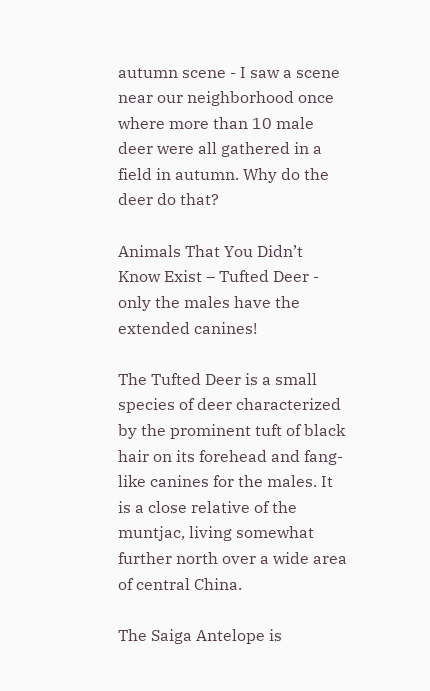autumn scene - I saw a scene near our neighborhood once where more than 10 male deer were all gathered in a field in autumn. Why do the deer do that?

Animals That You Didn’t Know Exist – Tufted Deer - only the males have the extended canines!

The Tufted Deer is a small species of deer characterized by the prominent tuft of black hair on its forehead and fang-like canines for the males. It is a close relative of the muntjac, living somewhat further north over a wide area of central China.

The Saiga Antelope is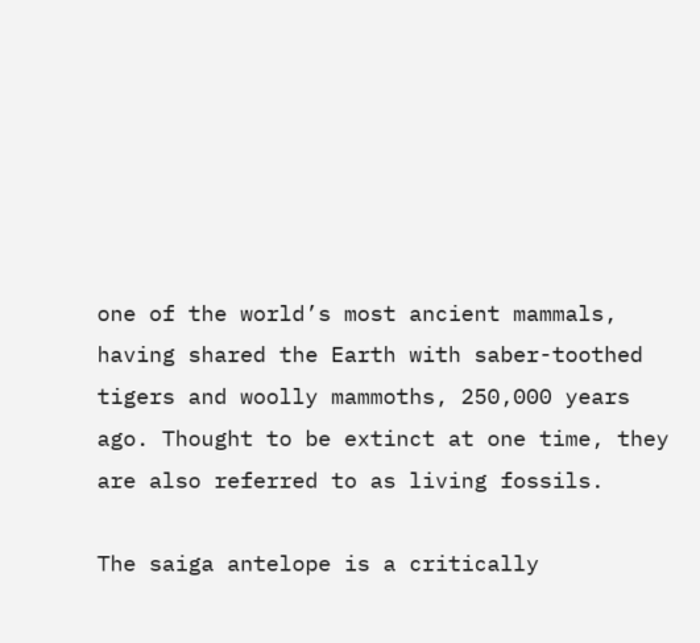one of the world’s most ancient mammals, having shared the Earth with saber-toothed tigers and woolly mammoths, 250,000 years ago. Thought to be extinct at one time, they are also referred to as living fossils.

The saiga antelope is a critically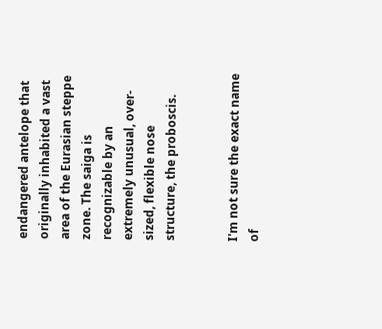endangered antelope that originally inhabited a vast area of the Eurasian steppe zone. The saiga is recognizable by an extremely unusual, over-sized, flexible nose structure, the proboscis.


I'm not sure the exact name of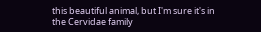this beautiful animal, but I'm sure it's in the Cervidae family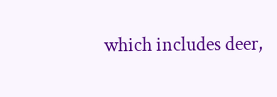which includes deer,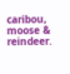caribou, moose & reindeer.